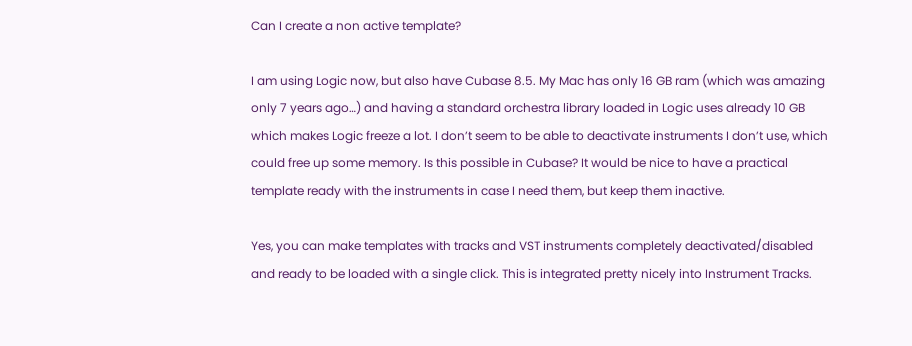Can I create a non active template?

I am using Logic now, but also have Cubase 8.5. My Mac has only 16 GB ram (which was amazing only 7 years ago…) and having a standard orchestra library loaded in Logic uses already 10 GB which makes Logic freeze a lot. I don’t seem to be able to deactivate instruments I don’t use, which could free up some memory. Is this possible in Cubase? It would be nice to have a practical template ready with the instruments in case I need them, but keep them inactive.

Yes, you can make templates with tracks and VST instruments completely deactivated/disabled and ready to be loaded with a single click. This is integrated pretty nicely into Instrument Tracks.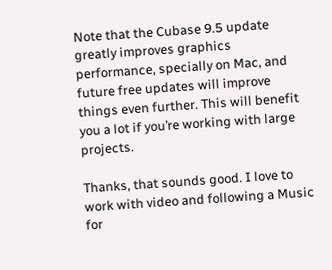Note that the Cubase 9.5 update greatly improves graphics performance, specially on Mac, and future free updates will improve things even further. This will benefit you a lot if you’re working with large projects.

Thanks, that sounds good. I love to work with video and following a Music for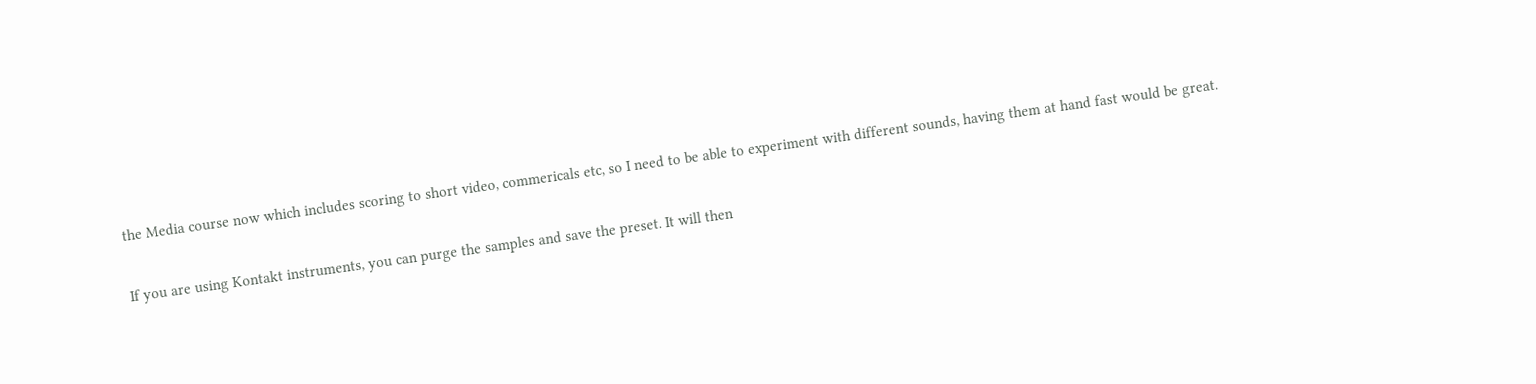the Media course now which includes scoring to short video, commericals etc, so I need to be able to experiment with different sounds, having them at hand fast would be great.

If you are using Kontakt instruments, you can purge the samples and save the preset. It will then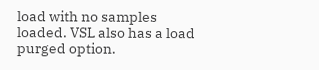load with no samples loaded. VSL also has a load purged option.